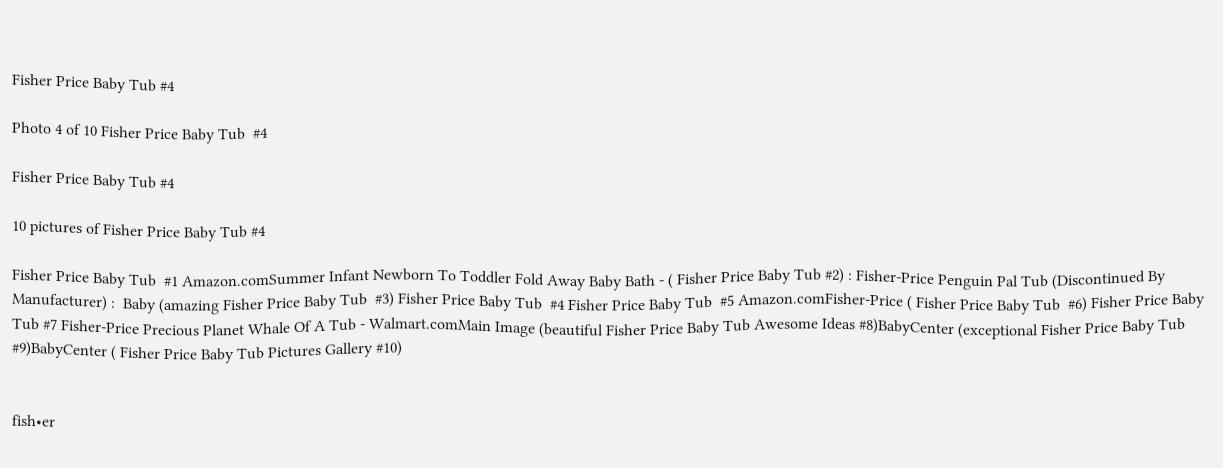Fisher Price Baby Tub #4

Photo 4 of 10 Fisher Price Baby Tub  #4

Fisher Price Baby Tub #4

10 pictures of Fisher Price Baby Tub #4

Fisher Price Baby Tub  #1 Amazon.comSummer Infant Newborn To Toddler Fold Away Baby Bath - ( Fisher Price Baby Tub #2) : Fisher-Price Penguin Pal Tub (Discontinued By Manufacturer) :  Baby (amazing Fisher Price Baby Tub  #3) Fisher Price Baby Tub  #4 Fisher Price Baby Tub  #5 Amazon.comFisher-Price ( Fisher Price Baby Tub  #6) Fisher Price Baby Tub #7 Fisher-Price Precious Planet Whale Of A Tub - Walmart.comMain Image (beautiful Fisher Price Baby Tub Awesome Ideas #8)BabyCenter (exceptional Fisher Price Baby Tub  #9)BabyCenter ( Fisher Price Baby Tub Pictures Gallery #10)


fish•er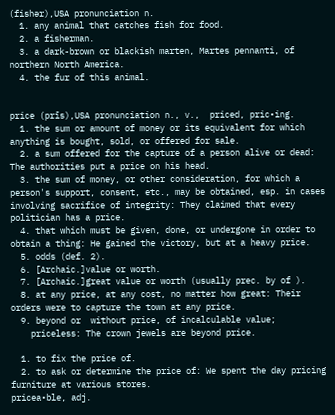(fishər),USA pronunciation n.
  1. any animal that catches fish for food.
  2. a fisherman.
  3. a dark-brown or blackish marten, Martes pennanti, of northern North America.
  4. the fur of this animal.


price (prīs),USA pronunciation n., v.,  priced, pric•ing.
  1. the sum or amount of money or its equivalent for which anything is bought, sold, or offered for sale.
  2. a sum offered for the capture of a person alive or dead: The authorities put a price on his head.
  3. the sum of money, or other consideration, for which a person's support, consent, etc., may be obtained, esp. in cases involving sacrifice of integrity: They claimed that every politician has a price.
  4. that which must be given, done, or undergone in order to obtain a thing: He gained the victory, but at a heavy price.
  5. odds (def. 2).
  6. [Archaic.]value or worth.
  7. [Archaic.]great value or worth (usually prec. by of ).
  8. at any price, at any cost, no matter how great: Their orders were to capture the town at any price.
  9. beyond or  without price, of incalculable value;
    priceless: The crown jewels are beyond price.

  1. to fix the price of.
  2. to ask or determine the price of: We spent the day pricing furniture at various stores.
pricea•ble, adj.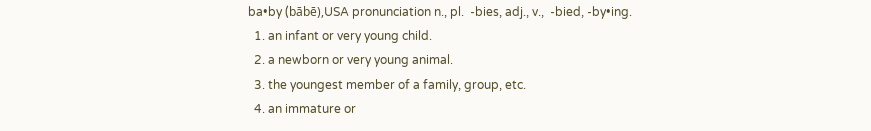ba•by (bābē),USA pronunciation n., pl.  -bies, adj., v.,  -bied, -by•ing.
  1. an infant or very young child.
  2. a newborn or very young animal.
  3. the youngest member of a family, group, etc.
  4. an immature or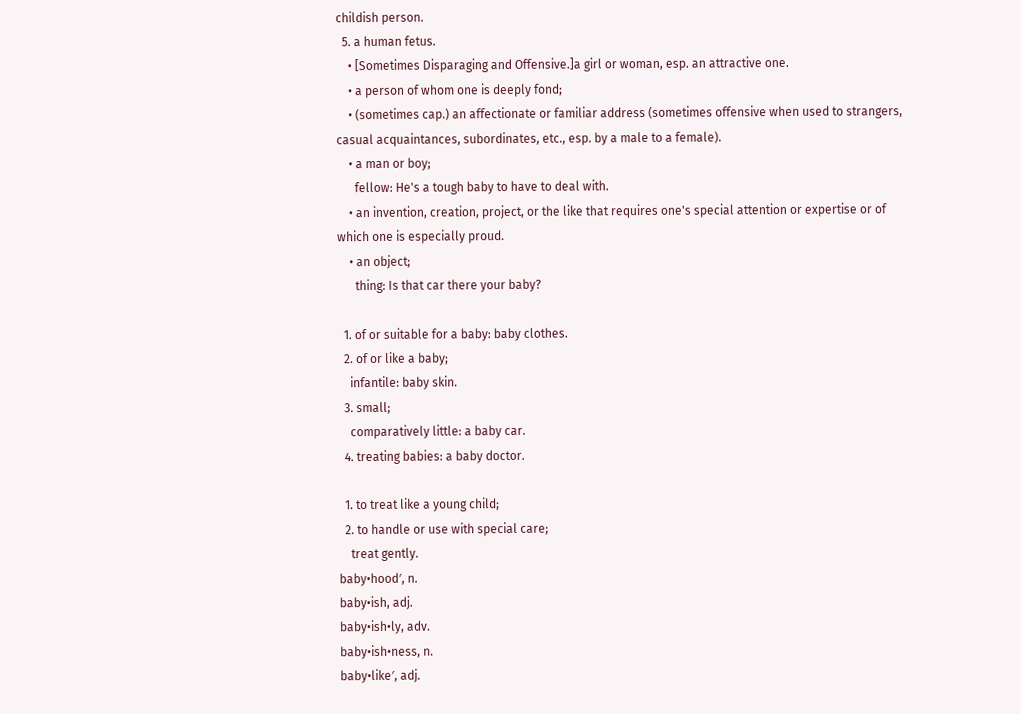childish person.
  5. a human fetus.
    • [Sometimes Disparaging and Offensive.]a girl or woman, esp. an attractive one.
    • a person of whom one is deeply fond;
    • (sometimes cap.) an affectionate or familiar address (sometimes offensive when used to strangers, casual acquaintances, subordinates, etc., esp. by a male to a female).
    • a man or boy;
      fellow: He's a tough baby to have to deal with.
    • an invention, creation, project, or the like that requires one's special attention or expertise or of which one is especially proud.
    • an object;
      thing: Is that car there your baby?

  1. of or suitable for a baby: baby clothes.
  2. of or like a baby;
    infantile: baby skin.
  3. small;
    comparatively little: a baby car.
  4. treating babies: a baby doctor.

  1. to treat like a young child;
  2. to handle or use with special care;
    treat gently.
baby•hood′, n.
baby•ish, adj.
baby•ish•ly, adv.
baby•ish•ness, n.
baby•like′, adj.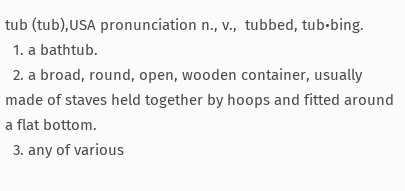tub (tub),USA pronunciation n., v.,  tubbed, tub•bing.
  1. a bathtub.
  2. a broad, round, open, wooden container, usually made of staves held together by hoops and fitted around a flat bottom.
  3. any of various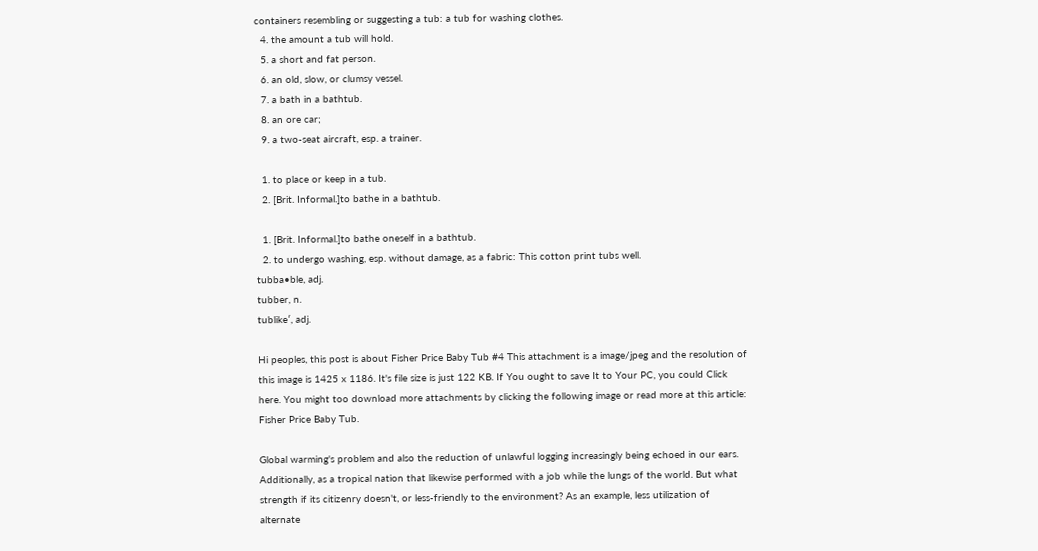containers resembling or suggesting a tub: a tub for washing clothes.
  4. the amount a tub will hold.
  5. a short and fat person.
  6. an old, slow, or clumsy vessel.
  7. a bath in a bathtub.
  8. an ore car;
  9. a two-seat aircraft, esp. a trainer.

  1. to place or keep in a tub.
  2. [Brit. Informal.]to bathe in a bathtub.

  1. [Brit. Informal.]to bathe oneself in a bathtub.
  2. to undergo washing, esp. without damage, as a fabric: This cotton print tubs well.
tubba•ble, adj.
tubber, n.
tublike′, adj.

Hi peoples, this post is about Fisher Price Baby Tub #4 This attachment is a image/jpeg and the resolution of this image is 1425 x 1186. It's file size is just 122 KB. If You ought to save It to Your PC, you could Click here. You might too download more attachments by clicking the following image or read more at this article: Fisher Price Baby Tub.

Global warming's problem and also the reduction of unlawful logging increasingly being echoed in our ears. Additionally, as a tropical nation that likewise performed with a job while the lungs of the world. But what strength if its citizenry doesn't, or less-friendly to the environment? As an example, less utilization of alternate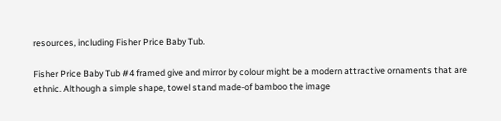resources, including Fisher Price Baby Tub.

Fisher Price Baby Tub #4 framed give and mirror by colour might be a modern attractive ornaments that are ethnic. Although a simple shape, towel stand made-of bamboo the image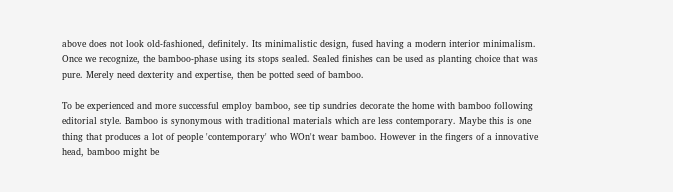above does not look old-fashioned, definitely. Its minimalistic design, fused having a modern interior minimalism. Once we recognize, the bamboo-phase using its stops sealed. Sealed finishes can be used as planting choice that was pure. Merely need dexterity and expertise, then be potted seed of bamboo.

To be experienced and more successful employ bamboo, see tip sundries decorate the home with bamboo following editorial style. Bamboo is synonymous with traditional materials which are less contemporary. Maybe this is one thing that produces a lot of people 'contemporary' who WOn't wear bamboo. However in the fingers of a innovative head, bamboo might be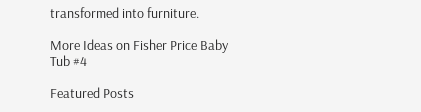transformed into furniture.

More Ideas on Fisher Price Baby Tub #4

Featured Posts